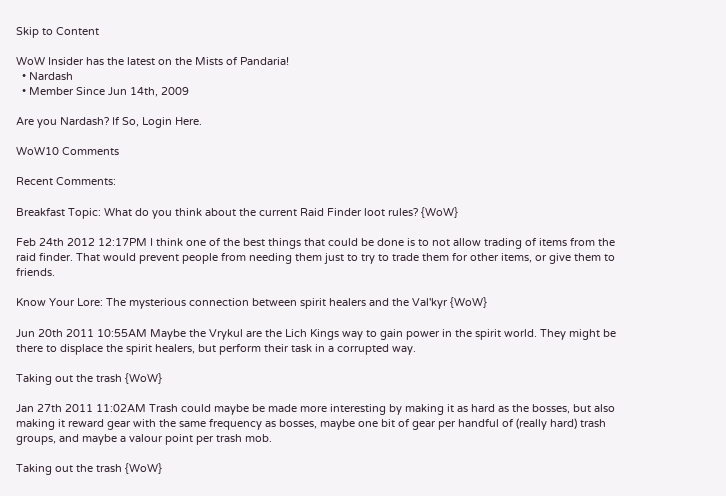Skip to Content

WoW Insider has the latest on the Mists of Pandaria!
  • Nardash
  • Member Since Jun 14th, 2009

Are you Nardash? If So, Login Here.

WoW10 Comments

Recent Comments:

Breakfast Topic: What do you think about the current Raid Finder loot rules? {WoW}

Feb 24th 2012 12:17PM I think one of the best things that could be done is to not allow trading of items from the raid finder. That would prevent people from needing them just to try to trade them for other items, or give them to friends.

Know Your Lore: The mysterious connection between spirit healers and the Val'kyr {WoW}

Jun 20th 2011 10:55AM Maybe the Vrykul are the Lich Kings way to gain power in the spirit world. They might be there to displace the spirit healers, but perform their task in a corrupted way.

Taking out the trash {WoW}

Jan 27th 2011 11:02AM Trash could maybe be made more interesting by making it as hard as the bosses, but also making it reward gear with the same frequency as bosses, maybe one bit of gear per handful of (really hard) trash groups, and maybe a valour point per trash mob.

Taking out the trash {WoW}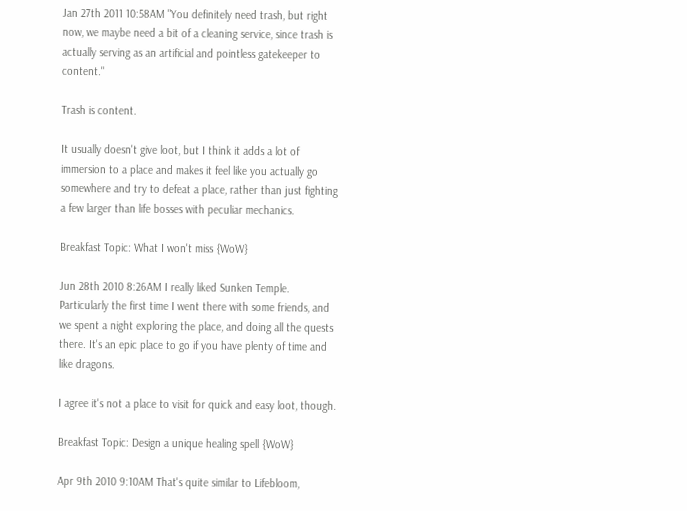Jan 27th 2011 10:58AM "You definitely need trash, but right now, we maybe need a bit of a cleaning service, since trash is actually serving as an artificial and pointless gatekeeper to content."

Trash is content.

It usually doesn't give loot, but I think it adds a lot of immersion to a place and makes it feel like you actually go somewhere and try to defeat a place, rather than just fighting a few larger than life bosses with peculiar mechanics.

Breakfast Topic: What I won't miss {WoW}

Jun 28th 2010 8:26AM I really liked Sunken Temple. Particularly the first time I went there with some friends, and we spent a night exploring the place, and doing all the quests there. It's an epic place to go if you have plenty of time and like dragons.

I agree it's not a place to visit for quick and easy loot, though.

Breakfast Topic: Design a unique healing spell {WoW}

Apr 9th 2010 9:10AM That's quite similar to Lifebloom,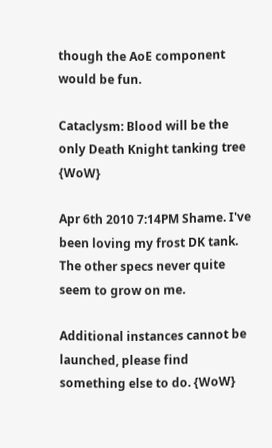though the AoE component would be fun.

Cataclysm: Blood will be the only Death Knight tanking tree {WoW}

Apr 6th 2010 7:14PM Shame. I've been loving my frost DK tank. The other specs never quite seem to grow on me.

Additional instances cannot be launched, please find something else to do. {WoW}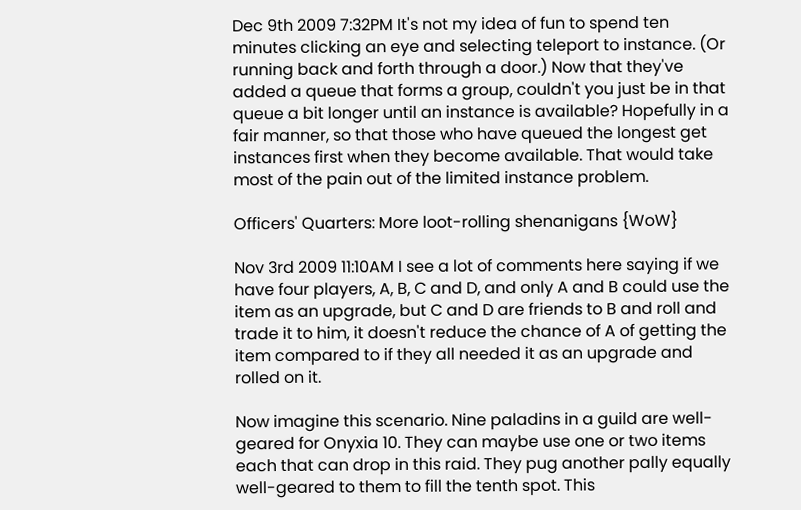Dec 9th 2009 7:32PM It's not my idea of fun to spend ten minutes clicking an eye and selecting teleport to instance. (Or running back and forth through a door.) Now that they've added a queue that forms a group, couldn't you just be in that queue a bit longer until an instance is available? Hopefully in a fair manner, so that those who have queued the longest get instances first when they become available. That would take most of the pain out of the limited instance problem.

Officers' Quarters: More loot-rolling shenanigans {WoW}

Nov 3rd 2009 11:10AM I see a lot of comments here saying if we have four players, A, B, C and D, and only A and B could use the item as an upgrade, but C and D are friends to B and roll and trade it to him, it doesn't reduce the chance of A of getting the item compared to if they all needed it as an upgrade and rolled on it.

Now imagine this scenario. Nine paladins in a guild are well-geared for Onyxia 10. They can maybe use one or two items each that can drop in this raid. They pug another pally equally well-geared to them to fill the tenth spot. This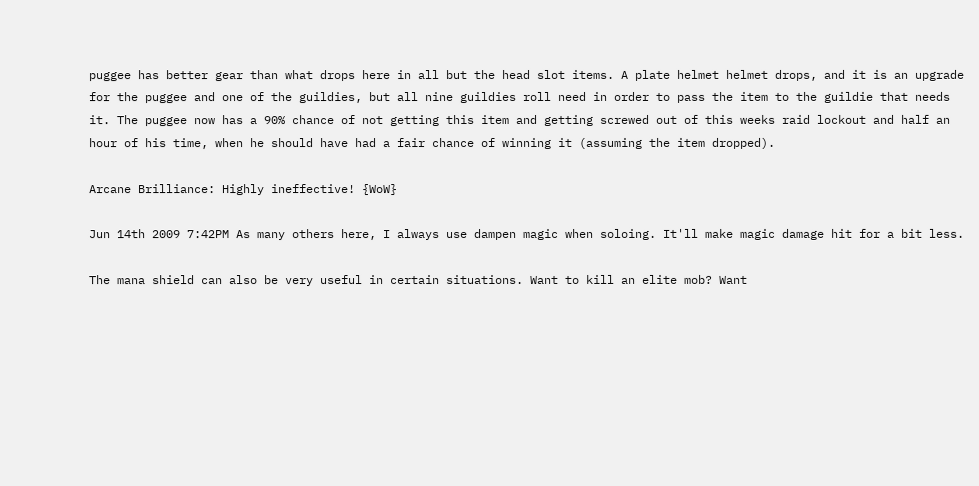puggee has better gear than what drops here in all but the head slot items. A plate helmet helmet drops, and it is an upgrade for the puggee and one of the guildies, but all nine guildies roll need in order to pass the item to the guildie that needs it. The puggee now has a 90% chance of not getting this item and getting screwed out of this weeks raid lockout and half an hour of his time, when he should have had a fair chance of winning it (assuming the item dropped).

Arcane Brilliance: Highly ineffective! {WoW}

Jun 14th 2009 7:42PM As many others here, I always use dampen magic when soloing. It'll make magic damage hit for a bit less.

The mana shield can also be very useful in certain situations. Want to kill an elite mob? Want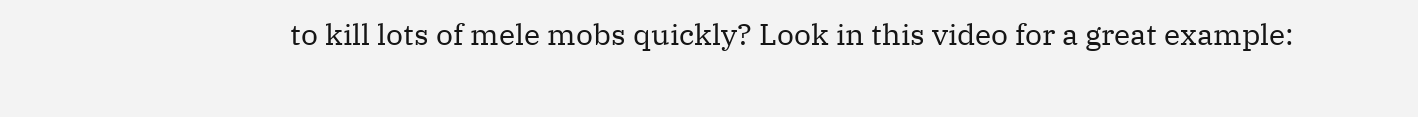to kill lots of mele mobs quickly? Look in this video for a great example: